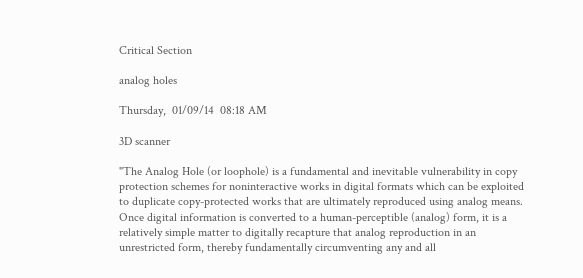Critical Section

analog holes

Thursday,  01/09/14  08:18 AM

3D scanner

"The Analog Hole (or loophole) is a fundamental and inevitable vulnerability in copy protection schemes for noninteractive works in digital formats which can be exploited to duplicate copy-protected works that are ultimately reproduced using analog means. Once digital information is converted to a human-perceptible (analog) form, it is a relatively simple matter to digitally recapture that analog reproduction in an unrestricted form, thereby fundamentally circumventing any and all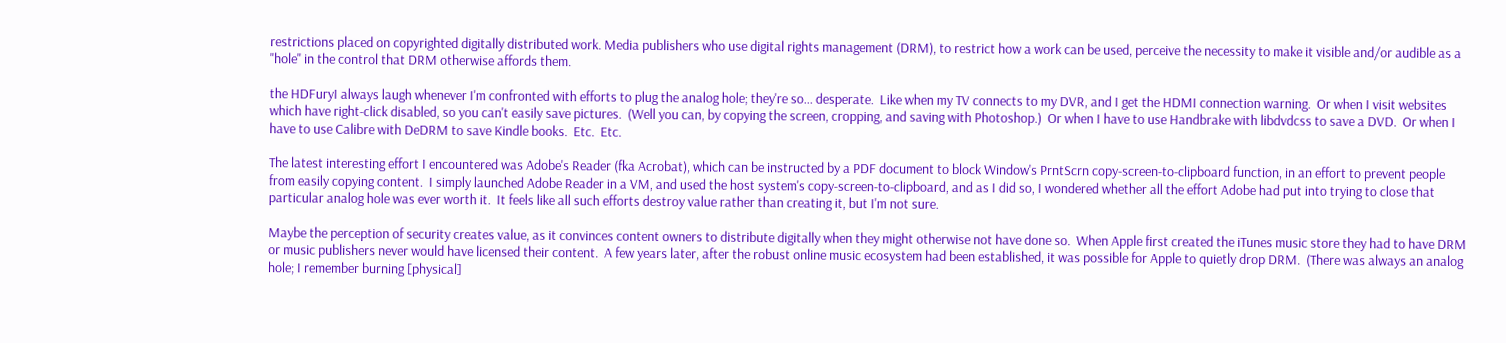restrictions placed on copyrighted digitally distributed work. Media publishers who use digital rights management (DRM), to restrict how a work can be used, perceive the necessity to make it visible and/or audible as a "hole" in the control that DRM otherwise affords them.

the HDFuryI always laugh whenever I'm confronted with efforts to plug the analog hole; they're so... desperate.  Like when my TV connects to my DVR, and I get the HDMI connection warning.  Or when I visit websites which have right-click disabled, so you can't easily save pictures.  (Well you can, by copying the screen, cropping, and saving with Photoshop.)  Or when I have to use Handbrake with libdvdcss to save a DVD.  Or when I have to use Calibre with DeDRM to save Kindle books.  Etc.  Etc.

The latest interesting effort I encountered was Adobe's Reader (fka Acrobat), which can be instructed by a PDF document to block Window's PrntScrn copy-screen-to-clipboard function, in an effort to prevent people from easily copying content.  I simply launched Adobe Reader in a VM, and used the host system's copy-screen-to-clipboard, and as I did so, I wondered whether all the effort Adobe had put into trying to close that particular analog hole was ever worth it.  It feels like all such efforts destroy value rather than creating it, but I'm not sure.

Maybe the perception of security creates value, as it convinces content owners to distribute digitally when they might otherwise not have done so.  When Apple first created the iTunes music store they had to have DRM or music publishers never would have licensed their content.  A few years later, after the robust online music ecosystem had been established, it was possible for Apple to quietly drop DRM.  (There was always an analog hole; I remember burning [physical]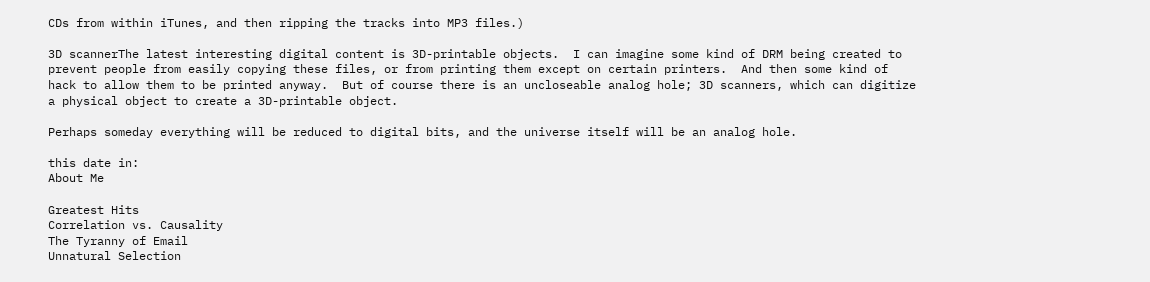CDs from within iTunes, and then ripping the tracks into MP3 files.)

3D scannerThe latest interesting digital content is 3D-printable objects.  I can imagine some kind of DRM being created to prevent people from easily copying these files, or from printing them except on certain printers.  And then some kind of hack to allow them to be printed anyway.  But of course there is an uncloseable analog hole; 3D scanners, which can digitize a physical object to create a 3D-printable object.

Perhaps someday everything will be reduced to digital bits, and the universe itself will be an analog hole.

this date in:
About Me

Greatest Hits
Correlation vs. Causality
The Tyranny of Email
Unnatural Selection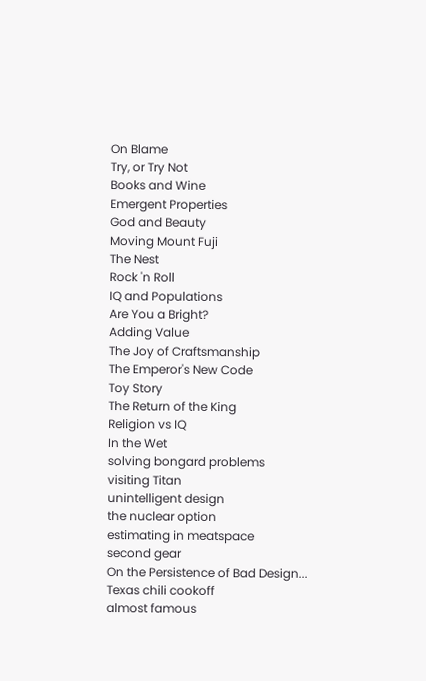On Blame
Try, or Try Not
Books and Wine
Emergent Properties
God and Beauty
Moving Mount Fuji
The Nest
Rock 'n Roll
IQ and Populations
Are You a Bright?
Adding Value
The Joy of Craftsmanship
The Emperor's New Code
Toy Story
The Return of the King
Religion vs IQ
In the Wet
solving bongard problems
visiting Titan
unintelligent design
the nuclear option
estimating in meatspace
second gear
On the Persistence of Bad Design...
Texas chili cookoff
almost famous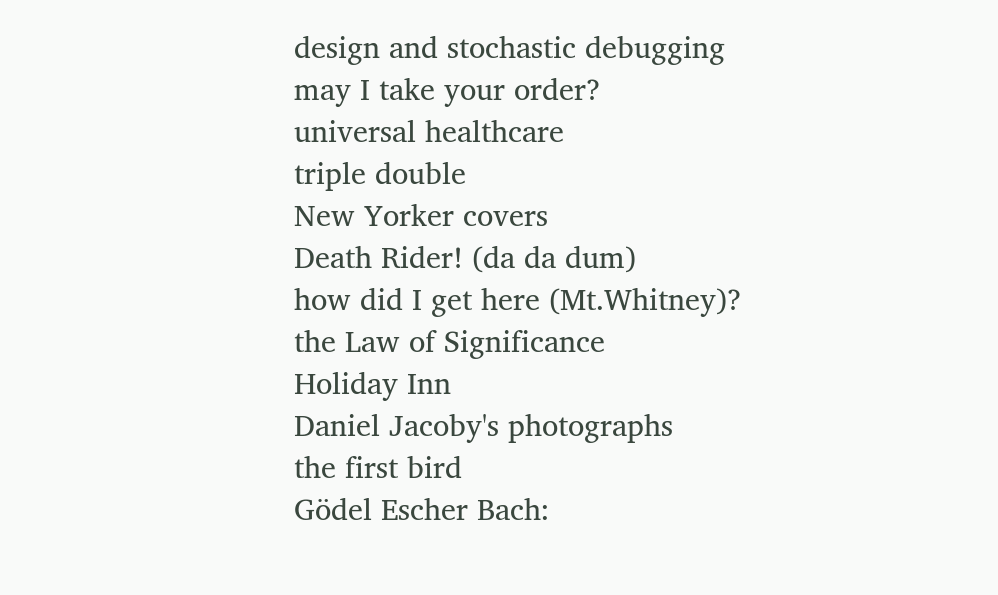design and stochastic debugging
may I take your order?
universal healthcare
triple double
New Yorker covers
Death Rider! (da da dum)
how did I get here (Mt.Whitney)?
the Law of Significance
Holiday Inn
Daniel Jacoby's photographs
the first bird
Gödel Escher Bach: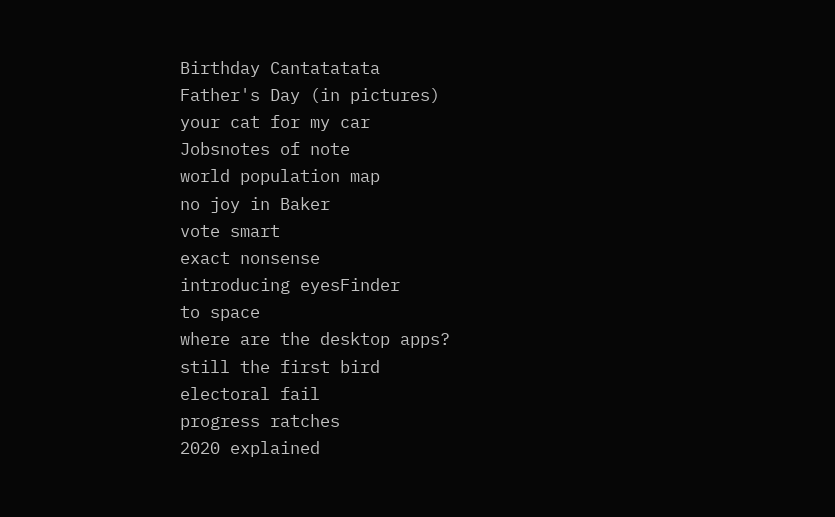Birthday Cantatatata
Father's Day (in pictures)
your cat for my car
Jobsnotes of note
world population map
no joy in Baker
vote smart
exact nonsense
introducing eyesFinder
to space
where are the desktop apps?
still the first bird
electoral fail
progress ratches
2020 explained